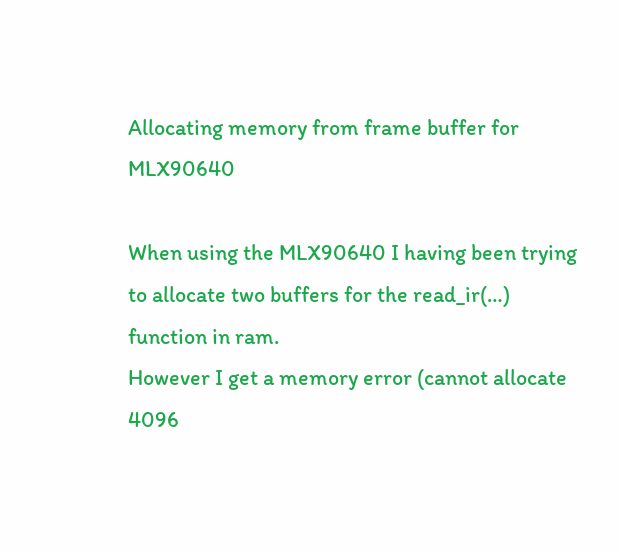Allocating memory from frame buffer for MLX90640

When using the MLX90640 I having been trying to allocate two buffers for the read_ir(…) function in ram.
However I get a memory error (cannot allocate 4096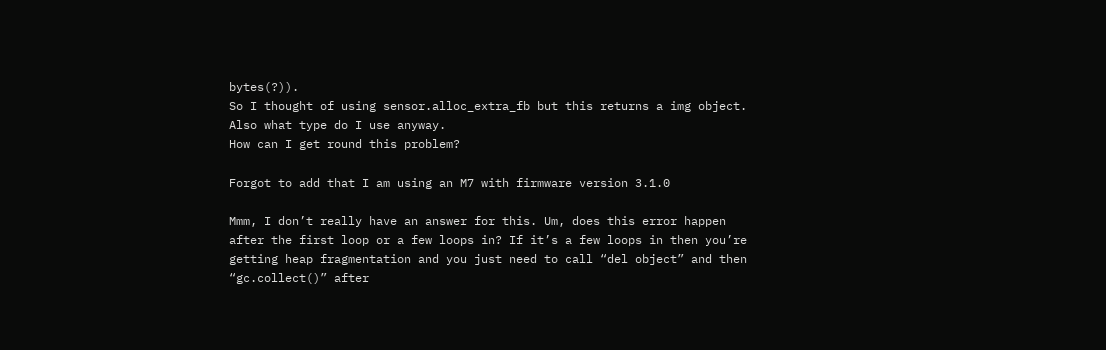bytes(?)).
So I thought of using sensor.alloc_extra_fb but this returns a img object. Also what type do I use anyway.
How can I get round this problem?

Forgot to add that I am using an M7 with firmware version 3.1.0

Mmm, I don’t really have an answer for this. Um, does this error happen after the first loop or a few loops in? If it’s a few loops in then you’re getting heap fragmentation and you just need to call “del object” and then “gc.collect()” after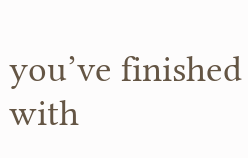you’ve finished with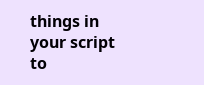things in your script to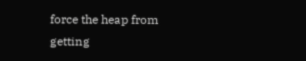force the heap from getting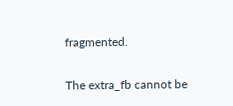fragmented.

The extra_fb cannot be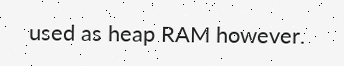used as heap RAM however.